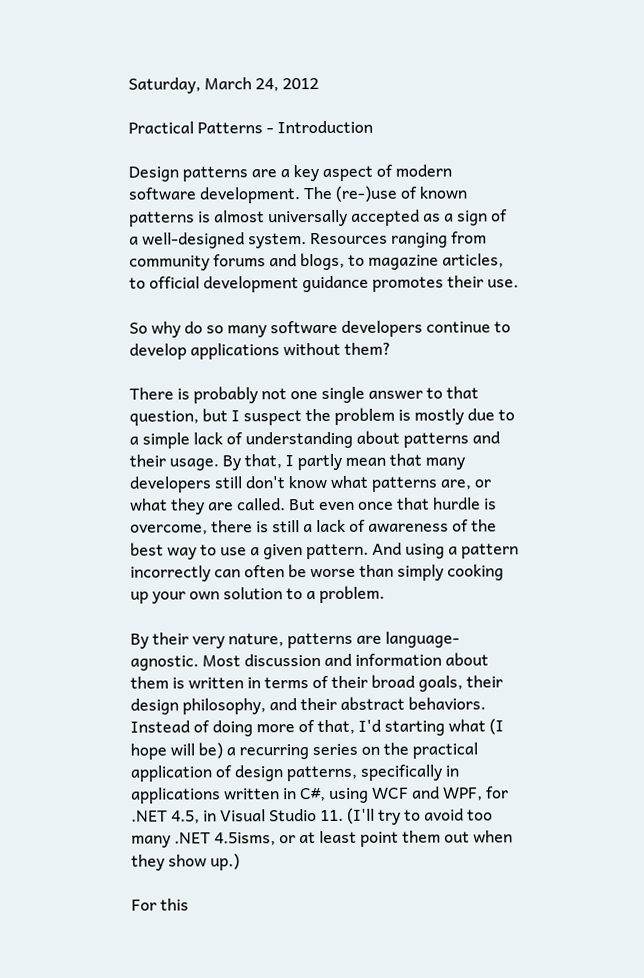Saturday, March 24, 2012

Practical Patterns - Introduction

Design patterns are a key aspect of modern software development. The (re-)use of known patterns is almost universally accepted as a sign of a well-designed system. Resources ranging from community forums and blogs, to magazine articles, to official development guidance promotes their use.

So why do so many software developers continue to develop applications without them?

There is probably not one single answer to that question, but I suspect the problem is mostly due to a simple lack of understanding about patterns and their usage. By that, I partly mean that many developers still don't know what patterns are, or what they are called. But even once that hurdle is overcome, there is still a lack of awareness of the best way to use a given pattern. And using a pattern incorrectly can often be worse than simply cooking up your own solution to a problem.

By their very nature, patterns are language-agnostic. Most discussion and information about them is written in terms of their broad goals, their design philosophy, and their abstract behaviors. Instead of doing more of that, I'd starting what (I hope will be) a recurring series on the practical application of design patterns, specifically in applications written in C#, using WCF and WPF, for .NET 4.5, in Visual Studio 11. (I'll try to avoid too many .NET 4.5isms, or at least point them out when they show up.)

For this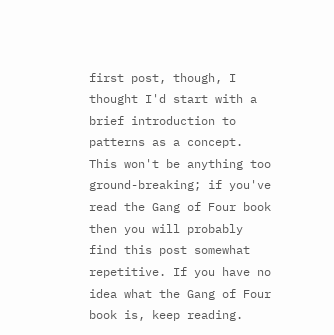first post, though, I thought I'd start with a brief introduction to patterns as a concept. This won't be anything too ground-breaking; if you've read the Gang of Four book then you will probably find this post somewhat repetitive. If you have no idea what the Gang of Four book is, keep reading.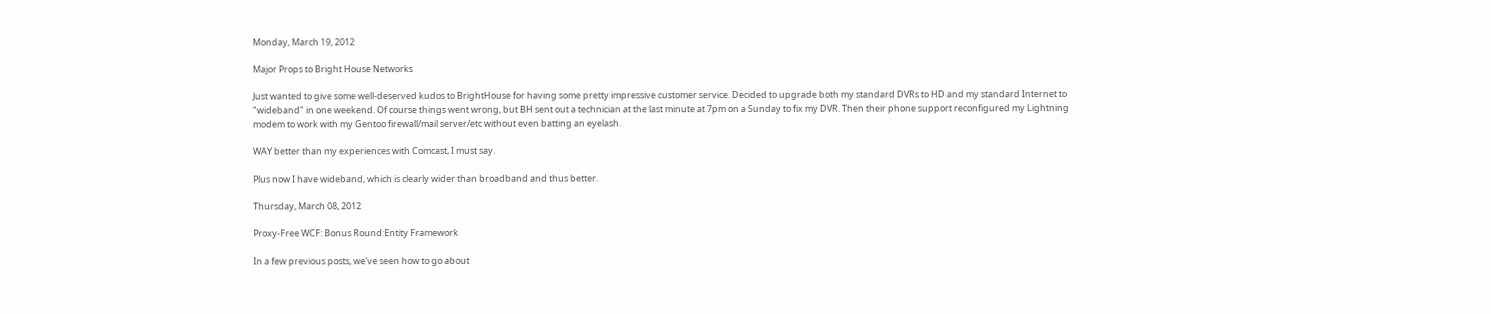Monday, March 19, 2012

Major Props to Bright House Networks

Just wanted to give some well-deserved kudos to BrightHouse for having some pretty impressive customer service. Decided to upgrade both my standard DVRs to HD and my standard Internet to "wideband" in one weekend. Of course things went wrong, but BH sent out a technician at the last minute at 7pm on a Sunday to fix my DVR. Then their phone support reconfigured my Lightning modem to work with my Gentoo firewall/mail server/etc without even batting an eyelash.

WAY better than my experiences with Comcast, I must say.

Plus now I have wideband, which is clearly wider than broadband and thus better.

Thursday, March 08, 2012

Proxy-Free WCF: Bonus Round:Entity Framework

In a few previous posts, we've seen how to go about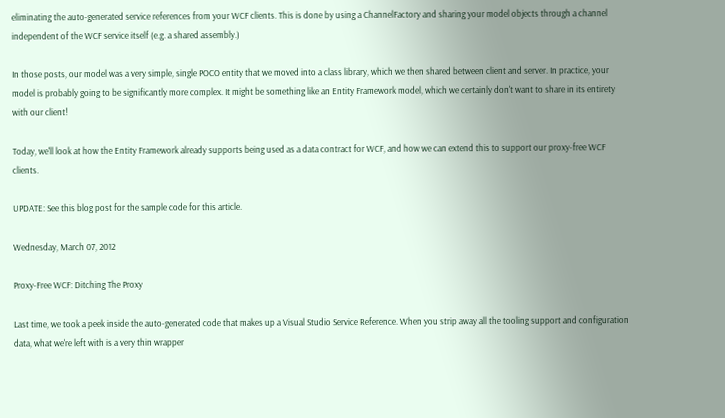eliminating the auto-generated service references from your WCF clients. This is done by using a ChannelFactory and sharing your model objects through a channel independent of the WCF service itself (e.g. a shared assembly.)

In those posts, our model was a very simple, single POCO entity that we moved into a class library, which we then shared between client and server. In practice, your model is probably going to be significantly more complex. It might be something like an Entity Framework model, which we certainly don't want to share in its entirety with our client!

Today, we'll look at how the Entity Framework already supports being used as a data contract for WCF, and how we can extend this to support our proxy-free WCF clients.

UPDATE: See this blog post for the sample code for this article.

Wednesday, March 07, 2012

Proxy-Free WCF: Ditching The Proxy

Last time, we took a peek inside the auto-generated code that makes up a Visual Studio Service Reference. When you strip away all the tooling support and configuration data, what we're left with is a very thin wrapper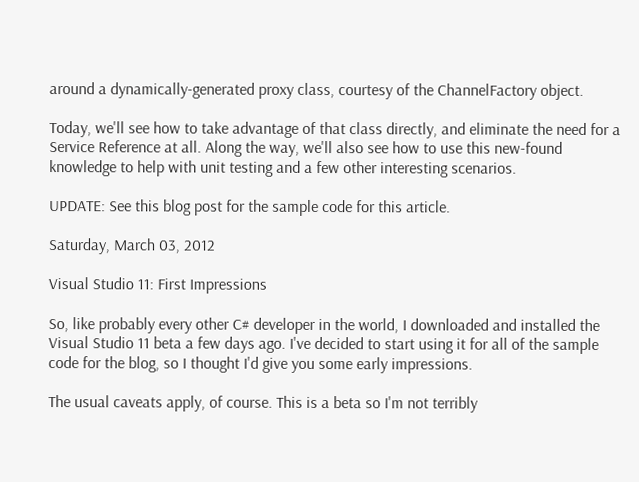around a dynamically-generated proxy class, courtesy of the ChannelFactory object.

Today, we'll see how to take advantage of that class directly, and eliminate the need for a Service Reference at all. Along the way, we'll also see how to use this new-found knowledge to help with unit testing and a few other interesting scenarios.

UPDATE: See this blog post for the sample code for this article.

Saturday, March 03, 2012

Visual Studio 11: First Impressions

So, like probably every other C# developer in the world, I downloaded and installed the Visual Studio 11 beta a few days ago. I've decided to start using it for all of the sample code for the blog, so I thought I'd give you some early impressions.

The usual caveats apply, of course. This is a beta so I'm not terribly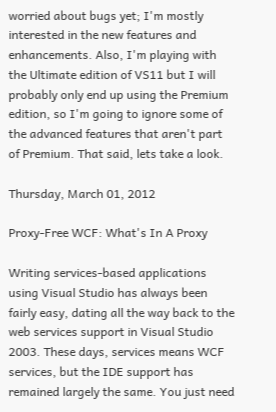worried about bugs yet; I'm mostly interested in the new features and enhancements. Also, I'm playing with the Ultimate edition of VS11 but I will probably only end up using the Premium edition, so I'm going to ignore some of the advanced features that aren't part of Premium. That said, lets take a look.

Thursday, March 01, 2012

Proxy-Free WCF: What's In A Proxy

Writing services-based applications using Visual Studio has always been fairly easy, dating all the way back to the web services support in Visual Studio 2003. These days, services means WCF services, but the IDE support has remained largely the same. You just need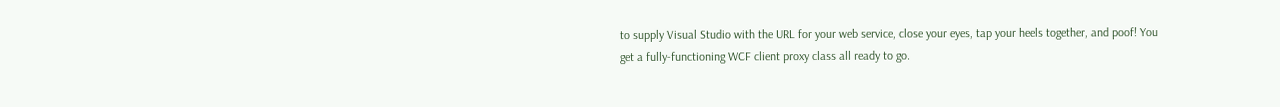to supply Visual Studio with the URL for your web service, close your eyes, tap your heels together, and poof! You get a fully-functioning WCF client proxy class all ready to go.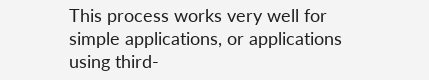This process works very well for simple applications, or applications using third-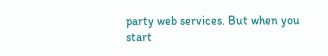party web services. But when you start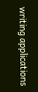writing applications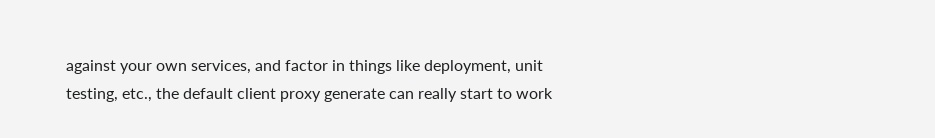against your own services, and factor in things like deployment, unit testing, etc., the default client proxy generate can really start to work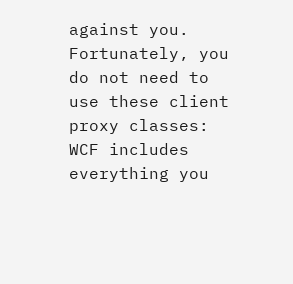against you. Fortunately, you do not need to use these client proxy classes: WCF includes everything you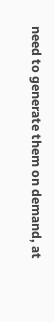need to generate them on demand, at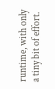runtime, with only a tiny bit of effort.